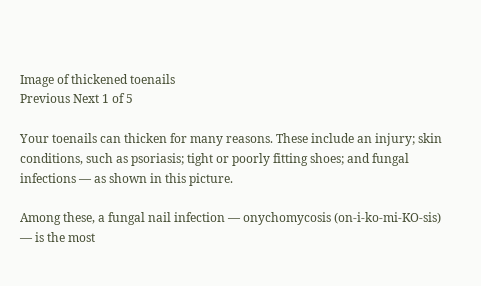Image of thickened toenails
Previous Next 1 of 5

Your toenails can thicken for many reasons. These include an injury; skin conditions, such as psoriasis; tight or poorly fitting shoes; and fungal infections — as shown in this picture.

Among these, a fungal nail infection — onychomycosis (on-i-ko-mi-KO-sis) — is the most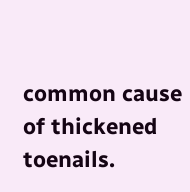common cause of thickened toenails.